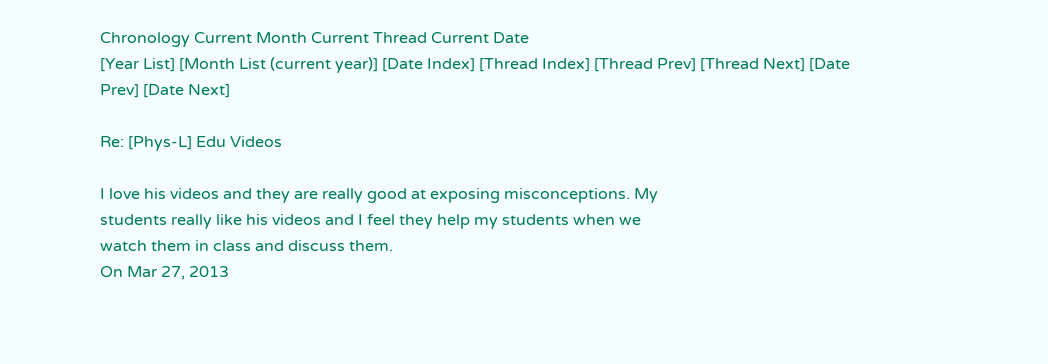Chronology Current Month Current Thread Current Date
[Year List] [Month List (current year)] [Date Index] [Thread Index] [Thread Prev] [Thread Next] [Date Prev] [Date Next]

Re: [Phys-L] Edu Videos

I love his videos and they are really good at exposing misconceptions. My
students really like his videos and I feel they help my students when we
watch them in class and discuss them.
On Mar 27, 2013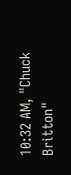10:32 AM, "Chuck Britton"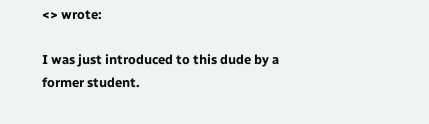<> wrote:

I was just introduced to this dude by a former student.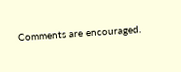Comments are encouraged.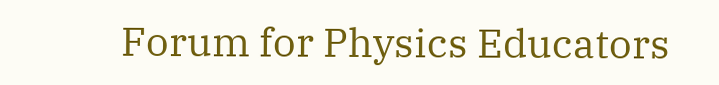Forum for Physics Educators